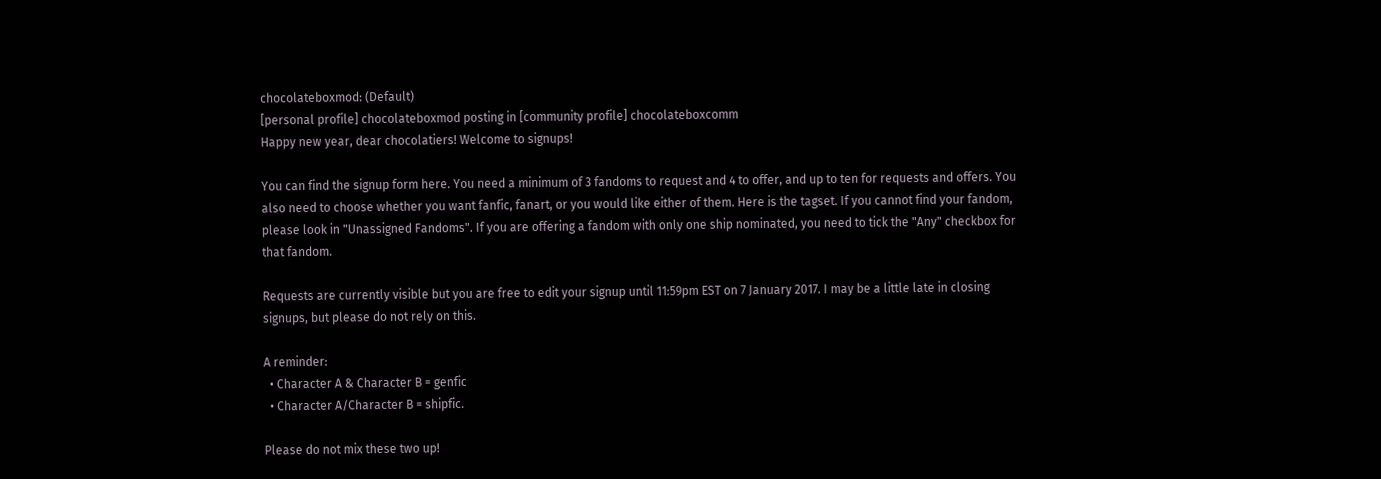chocolateboxmod: (Default)
[personal profile] chocolateboxmod posting in [community profile] chocolateboxcomm
Happy new year, dear chocolatiers! Welcome to signups!

You can find the signup form here. You need a minimum of 3 fandoms to request and 4 to offer, and up to ten for requests and offers. You also need to choose whether you want fanfic, fanart, or you would like either of them. Here is the tagset. If you cannot find your fandom, please look in "Unassigned Fandoms". If you are offering a fandom with only one ship nominated, you need to tick the "Any" checkbox for that fandom.

Requests are currently visible but you are free to edit your signup until 11:59pm EST on 7 January 2017. I may be a little late in closing signups, but please do not rely on this.

A reminder:
  • Character A & Character B = genfic
  • Character A/Character B = shipfic.

Please do not mix these two up!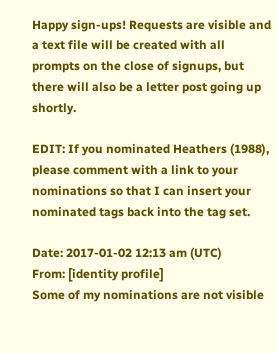Happy sign-ups! Requests are visible and a text file will be created with all prompts on the close of signups, but there will also be a letter post going up shortly.

EDIT: If you nominated Heathers (1988), please comment with a link to your nominations so that I can insert your nominated tags back into the tag set.

Date: 2017-01-02 12:13 am (UTC)
From: [identity profile]
Some of my nominations are not visible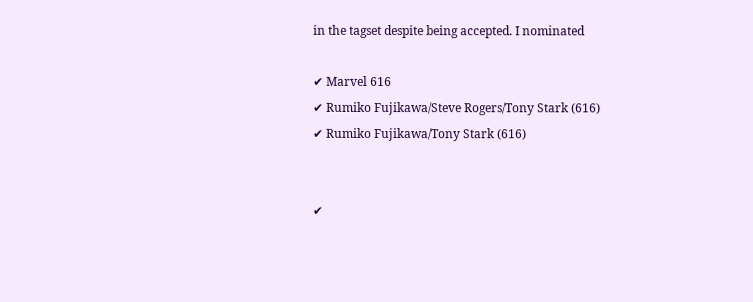in the tagset despite being accepted. I nominated

✔ Marvel 616
✔ Rumiko Fujikawa/Steve Rogers/Tony Stark (616)
✔ Rumiko Fujikawa/Tony Stark (616)


✔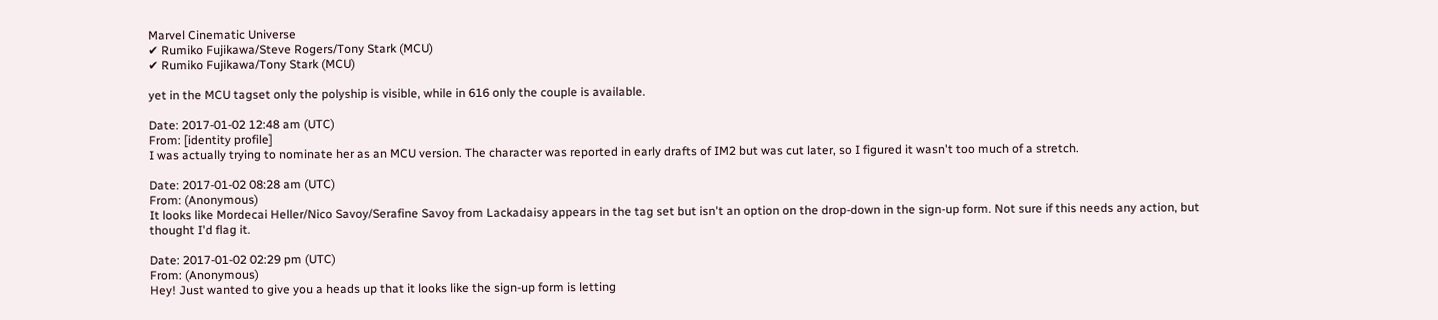Marvel Cinematic Universe
✔ Rumiko Fujikawa/Steve Rogers/Tony Stark (MCU)
✔ Rumiko Fujikawa/Tony Stark (MCU)

yet in the MCU tagset only the polyship is visible, while in 616 only the couple is available.

Date: 2017-01-02 12:48 am (UTC)
From: [identity profile]
I was actually trying to nominate her as an MCU version. The character was reported in early drafts of IM2 but was cut later, so I figured it wasn't too much of a stretch.

Date: 2017-01-02 08:28 am (UTC)
From: (Anonymous)
It looks like Mordecai Heller/Nico Savoy/Serafine Savoy from Lackadaisy appears in the tag set but isn't an option on the drop-down in the sign-up form. Not sure if this needs any action, but thought I'd flag it.

Date: 2017-01-02 02:29 pm (UTC)
From: (Anonymous)
Hey! Just wanted to give you a heads up that it looks like the sign-up form is letting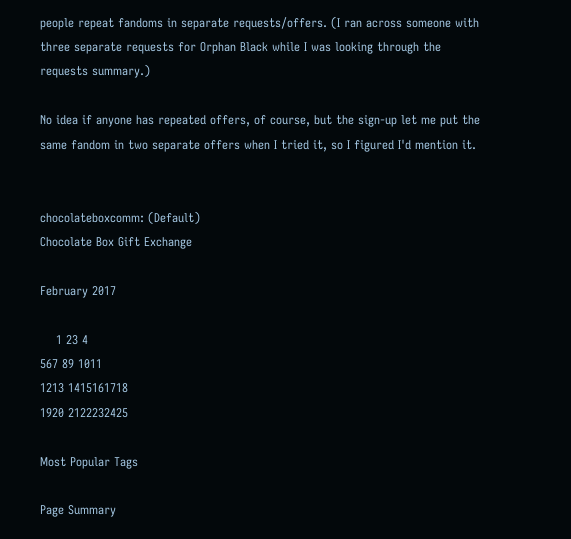people repeat fandoms in separate requests/offers. (I ran across someone with three separate requests for Orphan Black while I was looking through the requests summary.)

No idea if anyone has repeated offers, of course, but the sign-up let me put the same fandom in two separate offers when I tried it, so I figured I'd mention it.


chocolateboxcomm: (Default)
Chocolate Box Gift Exchange

February 2017

    1 23 4
567 89 1011
1213 1415161718
1920 2122232425

Most Popular Tags

Page Summary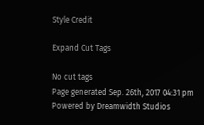Style Credit

Expand Cut Tags

No cut tags
Page generated Sep. 26th, 2017 04:31 pm
Powered by Dreamwidth Studios